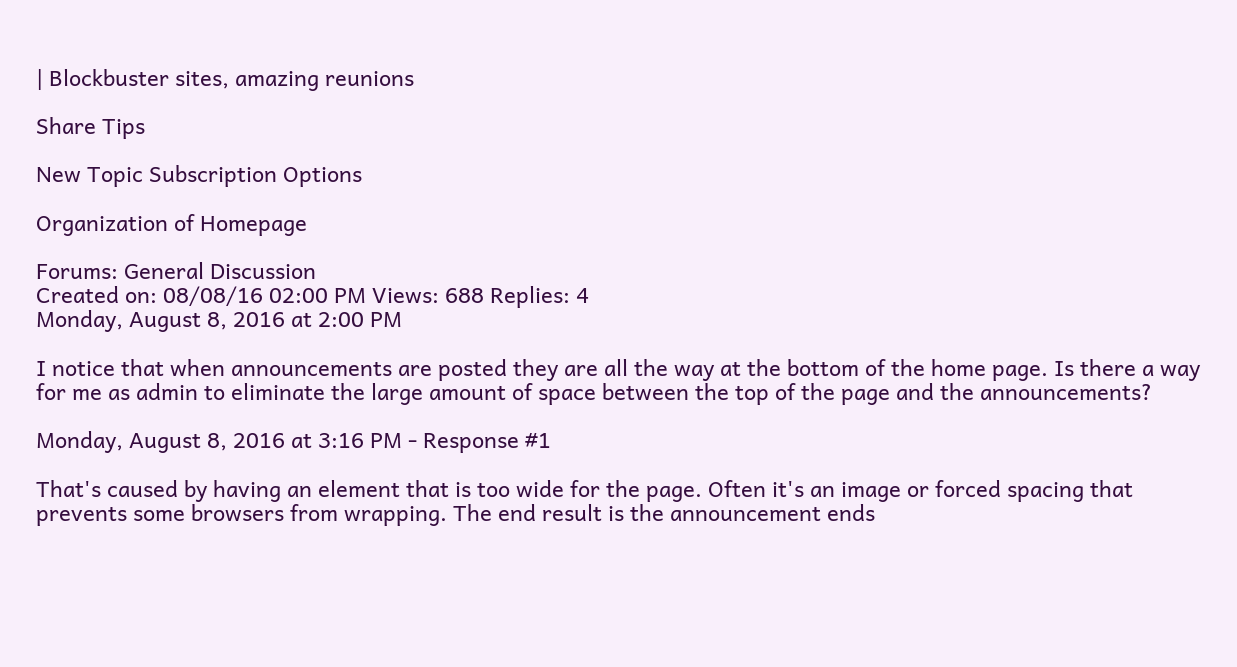| Blockbuster sites, amazing reunions

Share Tips

New Topic Subscription Options

Organization of Homepage

Forums: General Discussion
Created on: 08/08/16 02:00 PM Views: 688 Replies: 4
Monday, August 8, 2016 at 2:00 PM

I notice that when announcements are posted they are all the way at the bottom of the home page. Is there a way for me as admin to eliminate the large amount of space between the top of the page and the announcements?

Monday, August 8, 2016 at 3:16 PM - Response #1

That's caused by having an element that is too wide for the page. Often it's an image or forced spacing that prevents some browsers from wrapping. The end result is the announcement ends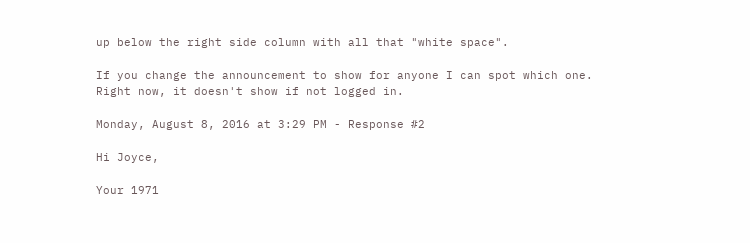up below the right side column with all that "white space".

If you change the announcement to show for anyone I can spot which one. Right now, it doesn't show if not logged in.

Monday, August 8, 2016 at 3:29 PM - Response #2

Hi Joyce,

Your 1971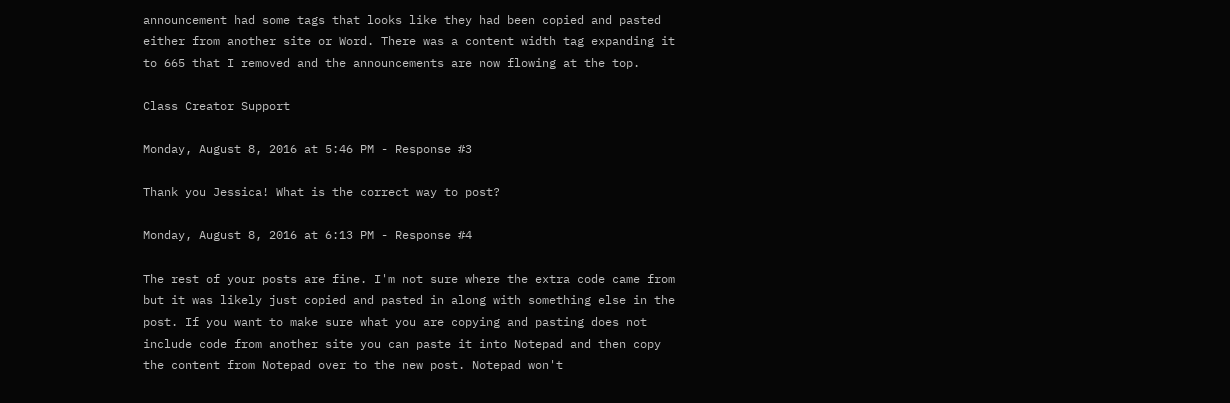announcement had some tags that looks like they had been copied and pasted either from another site or Word. There was a content width tag expanding it to 665 that I removed and the announcements are now flowing at the top.

Class Creator Support

Monday, August 8, 2016 at 5:46 PM - Response #3

Thank you Jessica! What is the correct way to post?

Monday, August 8, 2016 at 6:13 PM - Response #4

The rest of your posts are fine. I'm not sure where the extra code came from but it was likely just copied and pasted in along with something else in the post. If you want to make sure what you are copying and pasting does not include code from another site you can paste it into Notepad and then copy the content from Notepad over to the new post. Notepad won't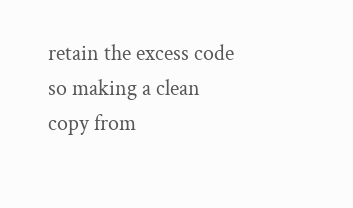retain the excess code so making a clean copy from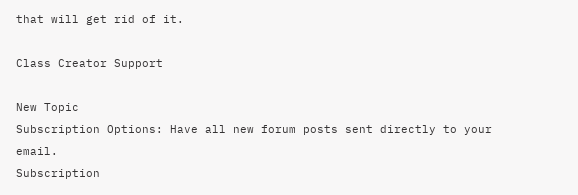that will get rid of it.

Class Creator Support

New Topic
Subscription Options: Have all new forum posts sent directly to your email.
Subscription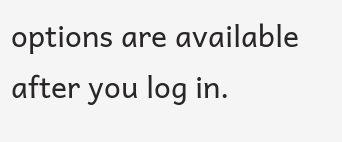options are available after you log in.